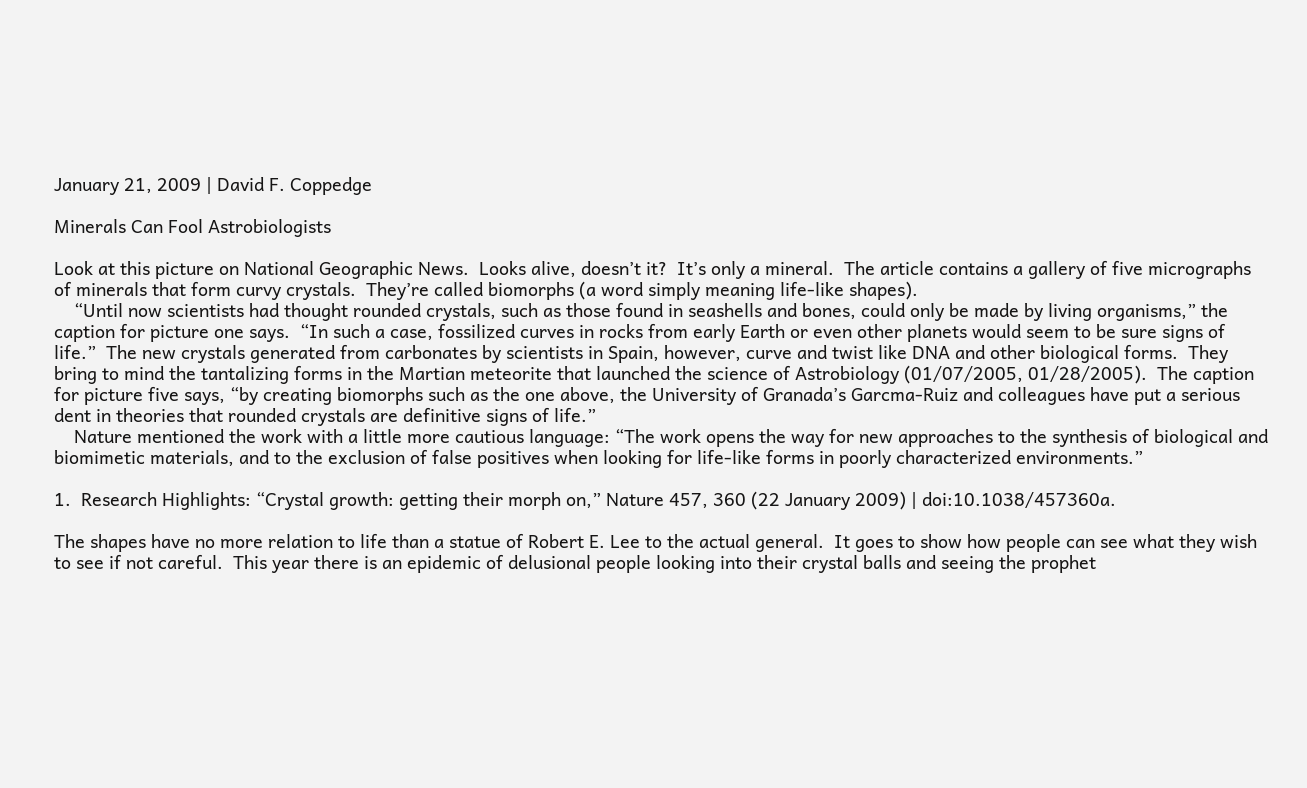January 21, 2009 | David F. Coppedge

Minerals Can Fool Astrobiologists

Look at this picture on National Geographic News.  Looks alive, doesn’t it?  It’s only a mineral.  The article contains a gallery of five micrographs of minerals that form curvy crystals.  They’re called biomorphs (a word simply meaning life-like shapes).
    “Until now scientists had thought rounded crystals, such as those found in seashells and bones, could only be made by living organisms,” the caption for picture one says.  “In such a case, fossilized curves in rocks from early Earth or even other planets would seem to be sure signs of life.”  The new crystals generated from carbonates by scientists in Spain, however, curve and twist like DNA and other biological forms.  They bring to mind the tantalizing forms in the Martian meteorite that launched the science of Astrobiology (01/07/2005, 01/28/2005).  The caption for picture five says, “by creating biomorphs such as the one above, the University of Granada’s Garcma-Ruiz and colleagues have put a serious dent in theories that rounded crystals are definitive signs of life.”
    Nature mentioned the work with a little more cautious language: “The work opens the way for new approaches to the synthesis of biological and biomimetic materials, and to the exclusion of false positives when looking for life-like forms in poorly characterized environments.”

1.  Research Highlights: “Crystal growth: getting their morph on,” Nature 457, 360 (22 January 2009) | doi:10.1038/457360a.

The shapes have no more relation to life than a statue of Robert E. Lee to the actual general.  It goes to show how people can see what they wish to see if not careful.  This year there is an epidemic of delusional people looking into their crystal balls and seeing the prophet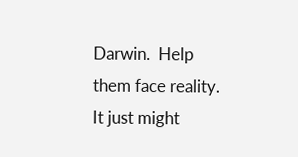Darwin.  Help them face reality.  It just might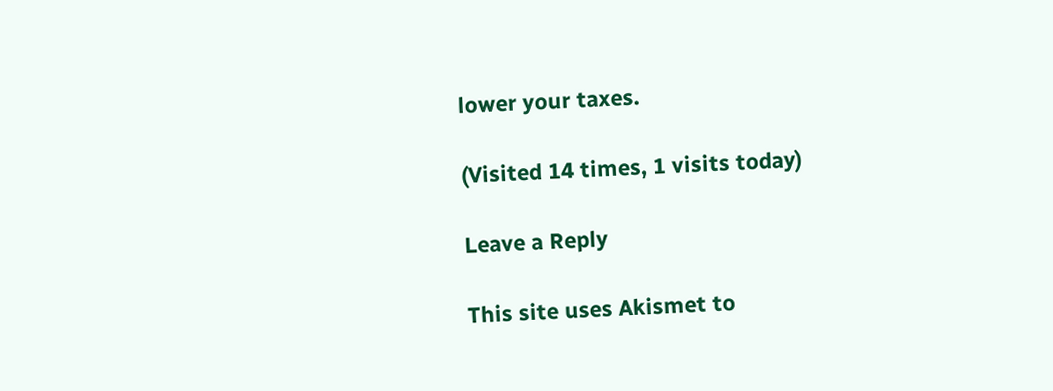lower your taxes.

(Visited 14 times, 1 visits today)

Leave a Reply

This site uses Akismet to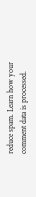reduce spam. Learn how your comment data is processed.